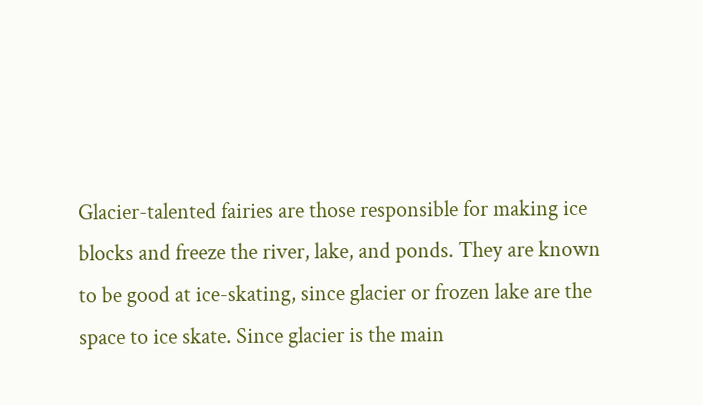Glacier-talented fairies are those responsible for making ice blocks and freeze the river, lake, and ponds. They are known to be good at ice-skating, since glacier or frozen lake are the space to ice skate. Since glacier is the main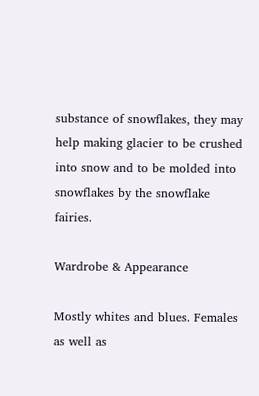substance of snowflakes, they may help making glacier to be crushed into snow and to be molded into snowflakes by the snowflake fairies.

Wardrobe & Appearance

Mostly whites and blues. Females as well as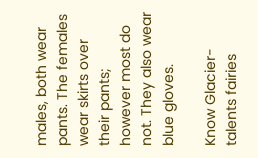males, both wear pants. The females wear skirts over their pants; however most do not. They also wear blue gloves.

Know Glacier-talents fairies